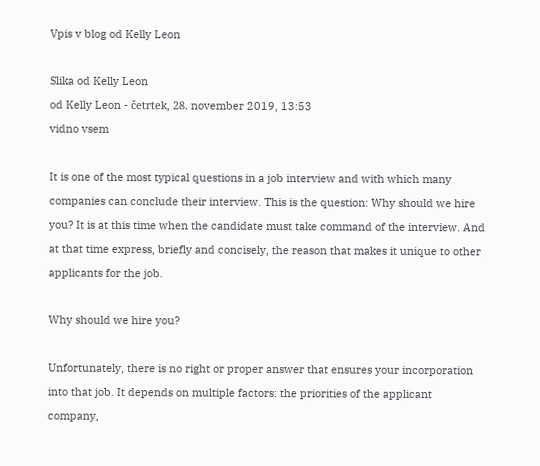Vpis v blog od Kelly Leon

Slika od Kelly Leon
od Kelly Leon - četrtek, 28. november 2019, 13:53
vidno vsem

It is one of the most typical questions in a job interview and with which many companies can conclude their interview. This is the question: Why should we hire you? It is at this time when the candidate must take command of the interview. And at that time express, briefly and concisely, the reason that makes it unique to other applicants for the job.

Why should we hire you?

Unfortunately, there is no right or proper answer that ensures your incorporation into that job. It depends on multiple factors: the priorities of the applicant company,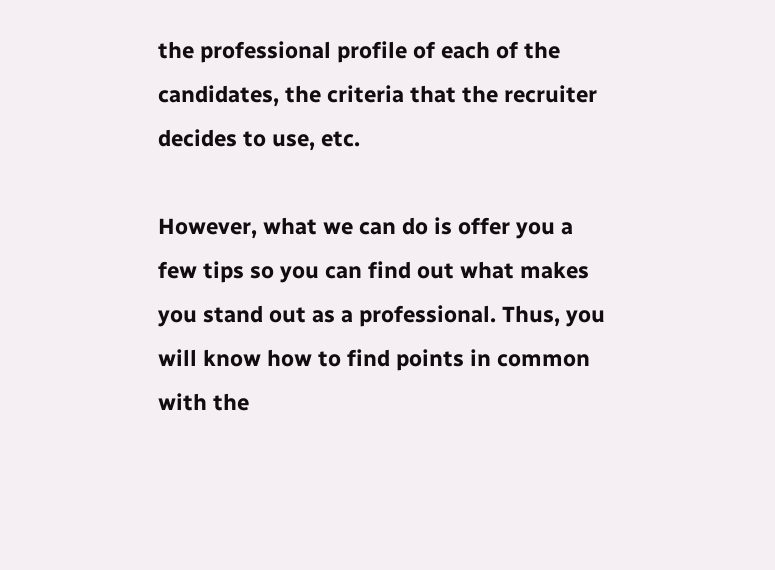the professional profile of each of the candidates, the criteria that the recruiter decides to use, etc.

However, what we can do is offer you a few tips so you can find out what makes you stand out as a professional. Thus, you will know how to find points in common with the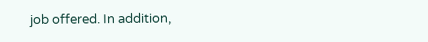job offered. In addition,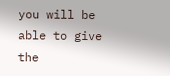you will be able to give the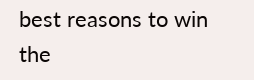best reasons to win the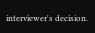interviewer's decision.